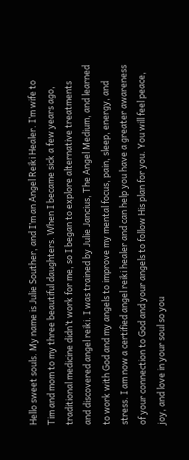Hello sweet souls. My name is Julie Souther, and I’m an Angel Reiki Healer. I’m wife to Tim and mom to my three beautiful daughters. When I became sick a few years ago, traditional medicine didn’t work for me, so I began to explore alternative treatments and discovered angel reiki. I was trained by Julie Jancius, The Angel Medium, and learned to work with God and my angels to improve my mental focus, pain, sleep, energy, and stress. I am now a certified angel reiki healer and can help you have a greater awareness of your connection to God and your angels to follow His plan for you. You will feel peace, joy, and love in your soul so you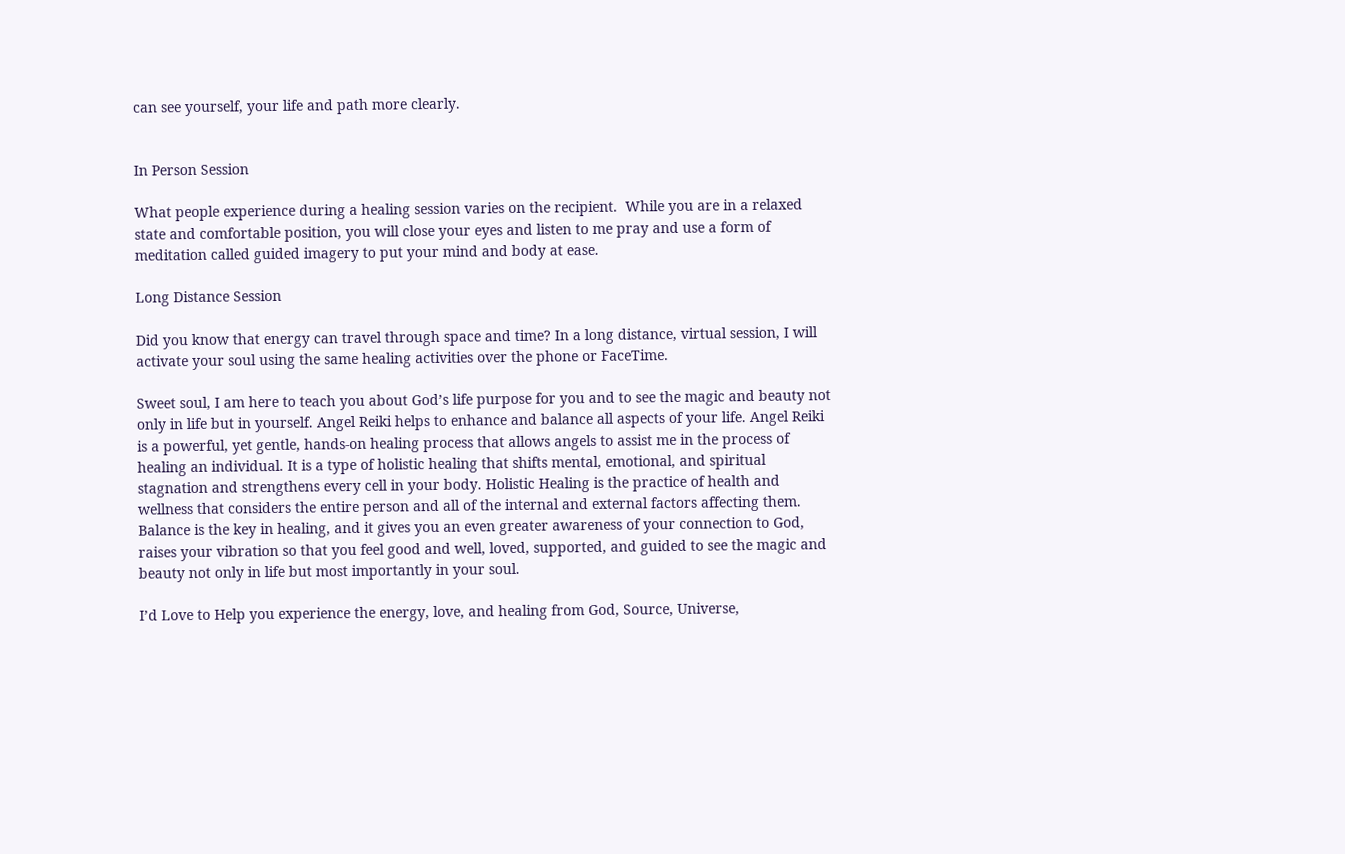can see yourself, your life and path more clearly.


In Person Session

What people experience during a healing session varies on the recipient.  While you are in a relaxed state and comfortable position, you will close your eyes and listen to me pray and use a form of meditation called guided imagery to put your mind and body at ease.

Long Distance Session

Did you know that energy can travel through space and time? In a long distance, virtual session, I will activate your soul using the same healing activities over the phone or FaceTime.

Sweet soul, I am here to teach you about God’s life purpose for you and to see the magic and beauty not only in life but in yourself. Angel Reiki helps to enhance and balance all aspects of your life. Angel Reiki is a powerful, yet gentle, hands-on healing process that allows angels to assist me in the process of healing an individual. It is a type of holistic healing that shifts mental, emotional, and spiritual stagnation and strengthens every cell in your body. Holistic Healing is the practice of health and wellness that considers the entire person and all of the internal and external factors affecting them. Balance is the key in healing, and it gives you an even greater awareness of your connection to God, raises your vibration so that you feel good and well, loved, supported, and guided to see the magic and beauty not only in life but most importantly in your soul.

I’d Love to Help you experience the energy, love, and healing from God, Source, Universe,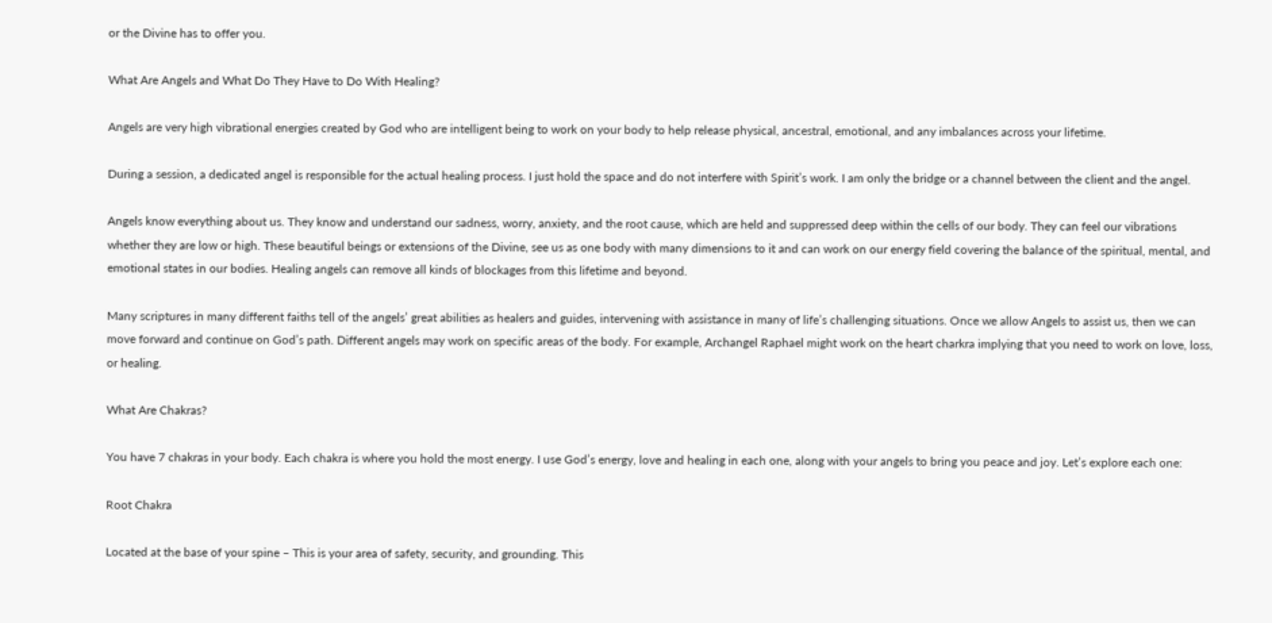or the Divine has to offer you.

What Are Angels and What Do They Have to Do With Healing?

Angels are very high vibrational energies created by God who are intelligent being to work on your body to help release physical, ancestral, emotional, and any imbalances across your lifetime.

During a session, a dedicated angel is responsible for the actual healing process. I just hold the space and do not interfere with Spirit’s work. I am only the bridge or a channel between the client and the angel.

Angels know everything about us. They know and understand our sadness, worry, anxiety, and the root cause, which are held and suppressed deep within the cells of our body. They can feel our vibrations whether they are low or high. These beautiful beings or extensions of the Divine, see us as one body with many dimensions to it and can work on our energy field covering the balance of the spiritual, mental, and emotional states in our bodies. Healing angels can remove all kinds of blockages from this lifetime and beyond.

Many scriptures in many different faiths tell of the angels’ great abilities as healers and guides, intervening with assistance in many of life’s challenging situations. Once we allow Angels to assist us, then we can move forward and continue on God’s path. Different angels may work on specific areas of the body. For example, Archangel Raphael might work on the heart charkra implying that you need to work on love, loss, or healing.

What Are Chakras?

You have 7 chakras in your body. Each chakra is where you hold the most energy. I use God’s energy, love and healing in each one, along with your angels to bring you peace and joy. Let’s explore each one:

Root Chakra

Located at the base of your spine – This is your area of safety, security, and grounding. This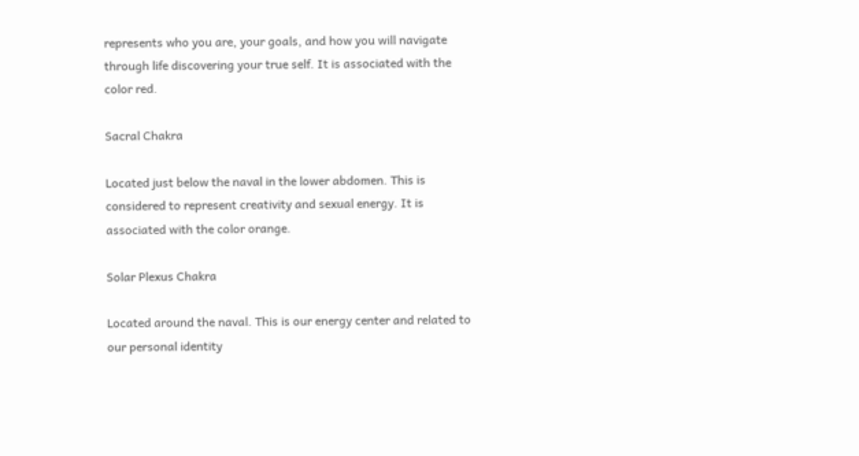represents who you are, your goals, and how you will navigate through life discovering your true self. It is associated with the color red.

Sacral Chakra

Located just below the naval in the lower abdomen. This is considered to represent creativity and sexual energy. It is associated with the color orange.

Solar Plexus Chakra

Located around the naval. This is our energy center and related to our personal identity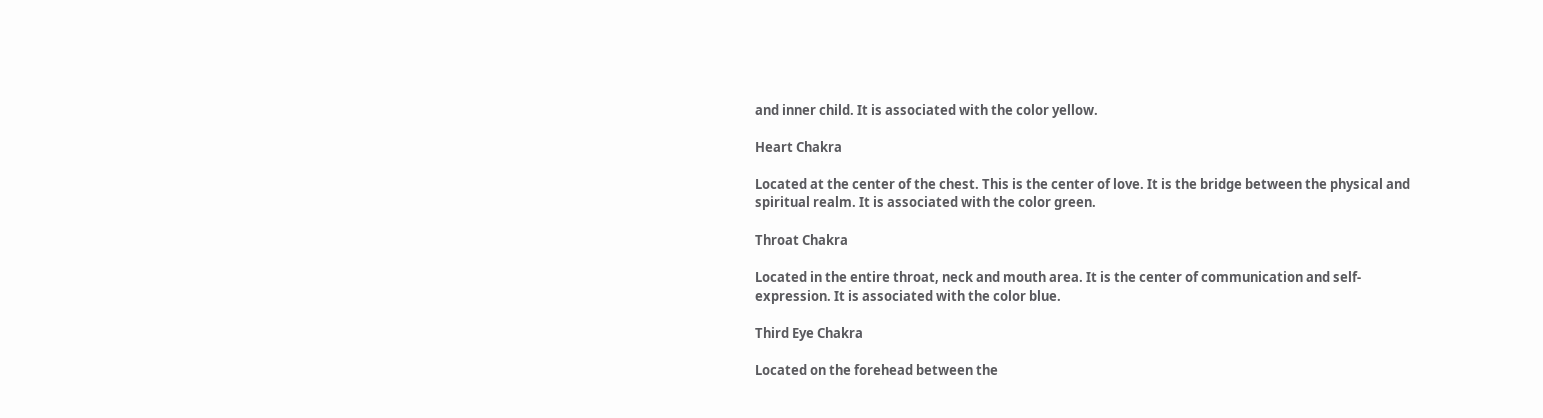and inner child. It is associated with the color yellow.

Heart Chakra

Located at the center of the chest. This is the center of love. It is the bridge between the physical and spiritual realm. It is associated with the color green.

Throat Chakra

Located in the entire throat, neck and mouth area. It is the center of communication and self-expression. It is associated with the color blue.

Third Eye Chakra

Located on the forehead between the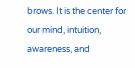brows. It is the center for our mind, intuition, awareness, and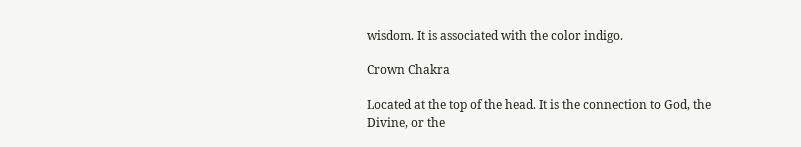wisdom. It is associated with the color indigo.

Crown Chakra

Located at the top of the head. It is the connection to God, the Divine, or the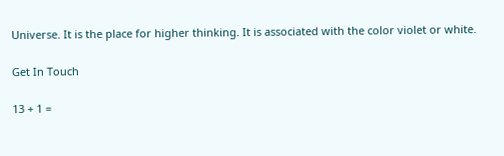Universe. It is the place for higher thinking. It is associated with the color violet or white.

Get In Touch

13 + 1 =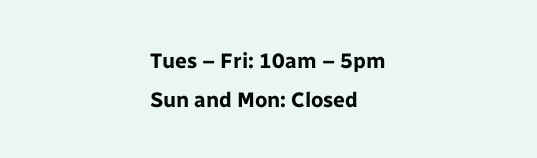Tues – Fri: 10am – 5pm
Sun and Mon: Closed